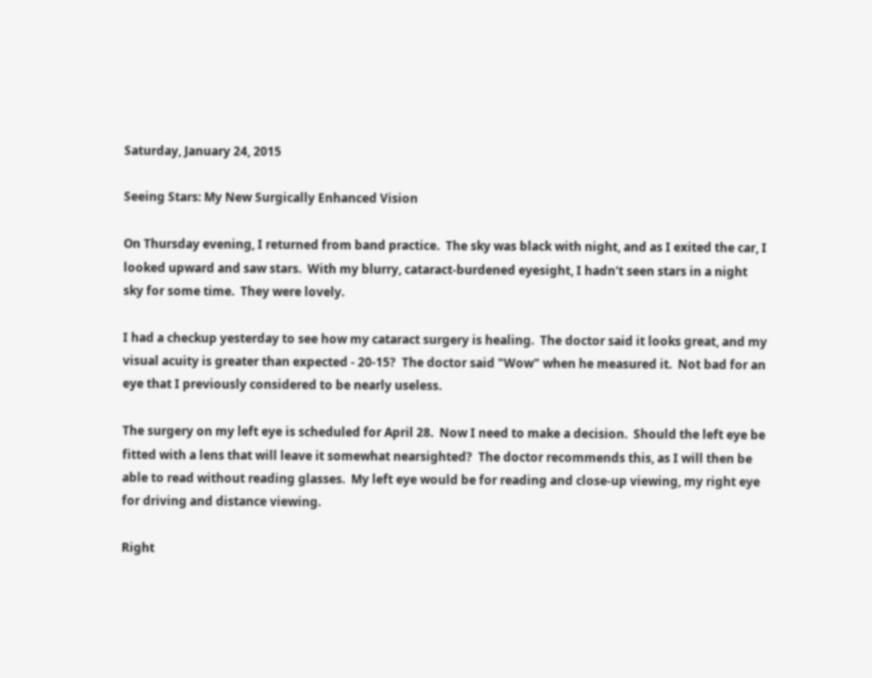Saturday, January 24, 2015

Seeing Stars: My New Surgically Enhanced Vision

On Thursday evening, I returned from band practice.  The sky was black with night, and as I exited the car, I looked upward and saw stars.  With my blurry, cataract-burdened eyesight, I hadn't seen stars in a night sky for some time.  They were lovely.

I had a checkup yesterday to see how my cataract surgery is healing.  The doctor said it looks great, and my visual acuity is greater than expected - 20-15?  The doctor said "Wow" when he measured it.  Not bad for an eye that I previously considered to be nearly useless.

The surgery on my left eye is scheduled for April 28.  Now I need to make a decision.  Should the left eye be fitted with a lens that will leave it somewhat nearsighted?  The doctor recommends this, as I will then be able to read without reading glasses.  My left eye would be for reading and close-up viewing, my right eye for driving and distance viewing.

Right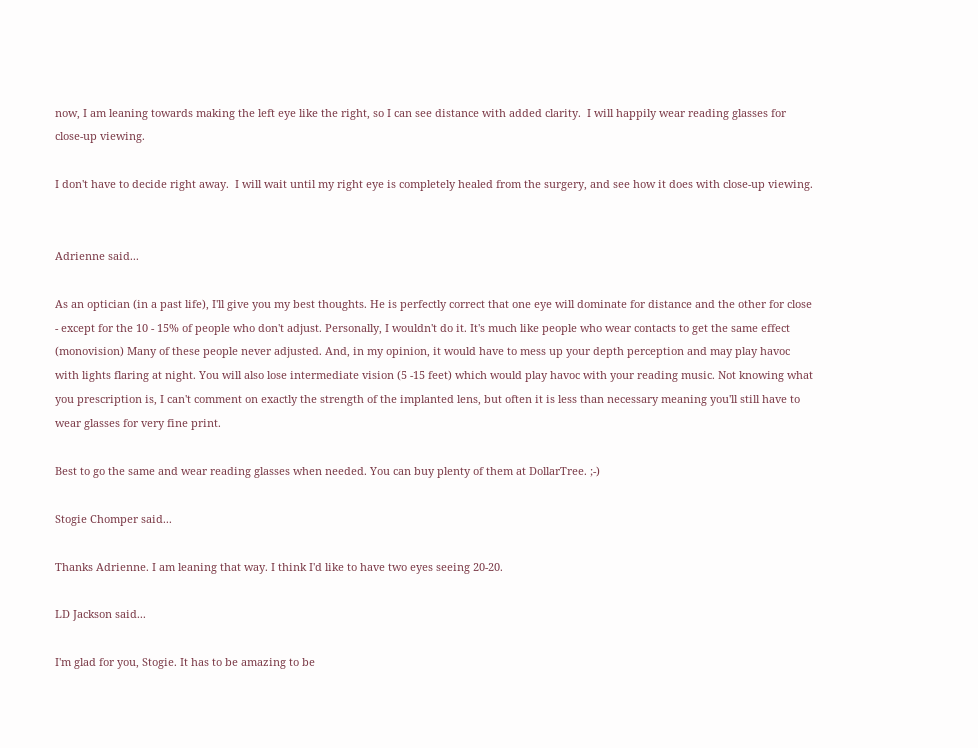now, I am leaning towards making the left eye like the right, so I can see distance with added clarity.  I will happily wear reading glasses for close-up viewing.

I don't have to decide right away.  I will wait until my right eye is completely healed from the surgery, and see how it does with close-up viewing.


Adrienne said...

As an optician (in a past life), I'll give you my best thoughts. He is perfectly correct that one eye will dominate for distance and the other for close - except for the 10 - 15% of people who don't adjust. Personally, I wouldn't do it. It's much like people who wear contacts to get the same effect (monovision) Many of these people never adjusted. And, in my opinion, it would have to mess up your depth perception and may play havoc with lights flaring at night. You will also lose intermediate vision (5 -15 feet) which would play havoc with your reading music. Not knowing what you prescription is, I can't comment on exactly the strength of the implanted lens, but often it is less than necessary meaning you'll still have to wear glasses for very fine print.

Best to go the same and wear reading glasses when needed. You can buy plenty of them at DollarTree. ;-)

Stogie Chomper said...

Thanks Adrienne. I am leaning that way. I think I'd like to have two eyes seeing 20-20.

LD Jackson said...

I'm glad for you, Stogie. It has to be amazing to be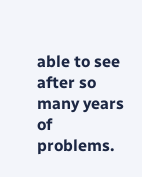able to see after so many years of problems.